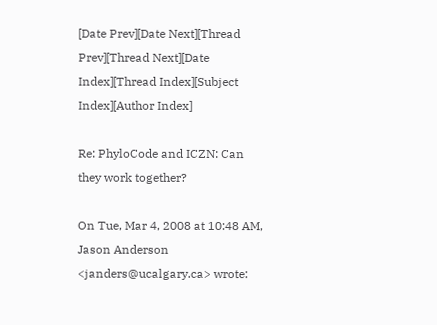[Date Prev][Date Next][Thread Prev][Thread Next][Date Index][Thread Index][Subject Index][Author Index]

Re: PhyloCode and ICZN: Can they work together?

On Tue, Mar 4, 2008 at 10:48 AM, Jason Anderson <janders@ucalgary.ca> wrote: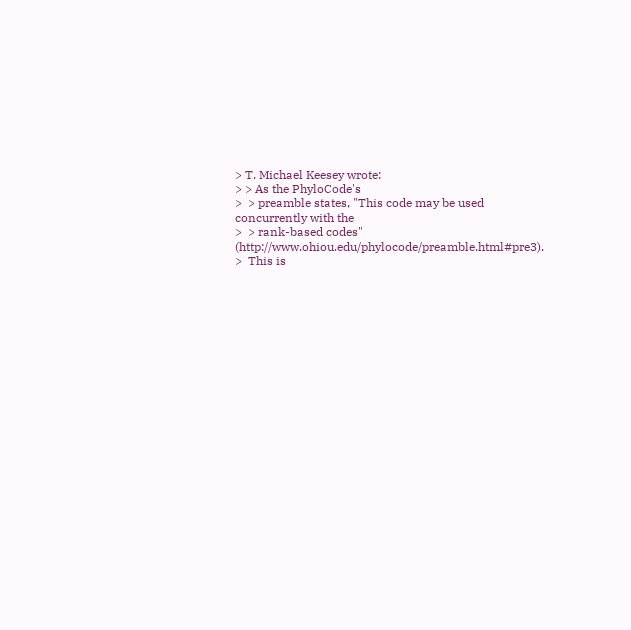> T. Michael Keesey wrote:
> > As the PhyloCode's
>  > preamble states, "This code may be used concurrently with the
>  > rank-based codes" (http://www.ohiou.edu/phylocode/preamble.html#pre3).
>  This is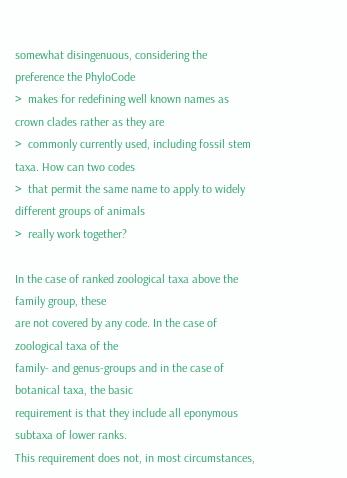somewhat disingenuous, considering the preference the PhyloCode
>  makes for redefining well known names as crown clades rather as they are
>  commonly currently used, including fossil stem taxa. How can two codes
>  that permit the same name to apply to widely different groups of animals
>  really work together?

In the case of ranked zoological taxa above the family group, these
are not covered by any code. In the case of zoological taxa of the
family- and genus-groups and in the case of botanical taxa, the basic
requirement is that they include all eponymous subtaxa of lower ranks.
This requirement does not, in most circumstances,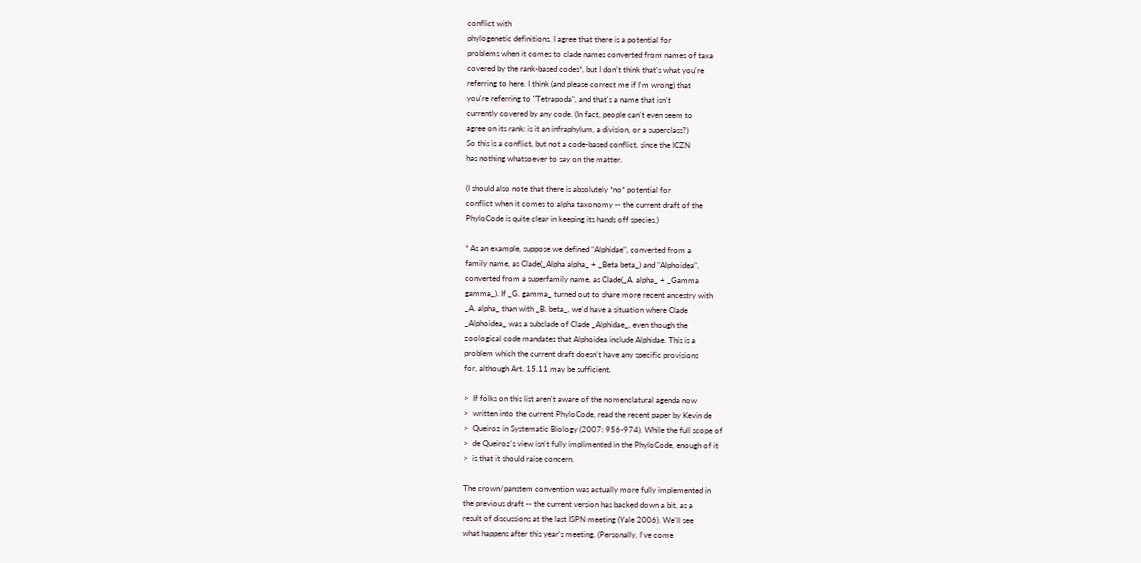conflict with
phylogenetic definitions. I agree that there is a potential for
problems when it comes to clade names converted from names of taxa
covered by the rank-based codes*, but I don't think that's what you're
referring to here. I think (and please correct me if I'm wrong) that
you're referring to "Tetrapoda", and that's a name that isn't
currently covered by any code. (In fact, people can't even seem to
agree on its rank: is it an infraphylum, a division, or a superclass?)
So this is a conflict, but not a code-based conflict, since the ICZN
has nothing whatsoever to say on the matter.

(I should also note that there is absolutely *no* potential for
conflict when it comes to alpha taxonomy -- the current draft of the
PhyloCode is quite clear in keeping its hands off species.)

* As an example, suppose we defined "Alphidae", converted from a
family name, as Clade(_Alpha alpha_ + _Beta beta_) and "Alphoidea",
converted from a superfamily name, as Clade(_A. alpha_ + _Gamma
gamma_). If _G. gamma_ turned out to share more recent ancestry with
_A. alpha_ than with _B. beta_, we'd have a situation where Clade
_Alphoidea_ was a subclade of Clade _Alphidae_, even though the
zoological code mandates that Alphoidea include Alphidae. This is a
problem which the current draft doesn't have any specific provisions
for, although Art. 15.11 may be sufficient.

>  If folks on this list aren't aware of the nomenclatural agenda now
>  written into the current PhyloCode, read the recent paper by Kevin de
>  Queiroz in Systematic Biology (2007: 956-974). While the full scope of
>  de Queiroz's view isn't fully implimented in the PhyloCode, enough of it
>  is that it should raise concern.

The crown/panstem convention was actually more fully implemented in
the previous draft -- the current version has backed down a bit, as a
result of discussions at the last ISPN meeting (Yale 2006). We'll see
what happens after this year's meeting. (Personally, I've come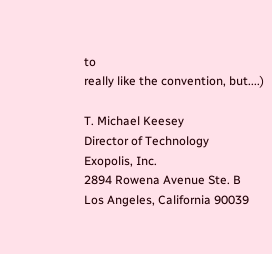to
really like the convention, but....)

T. Michael Keesey
Director of Technology
Exopolis, Inc.
2894 Rowena Avenue Ste. B
Los Angeles, California 90039